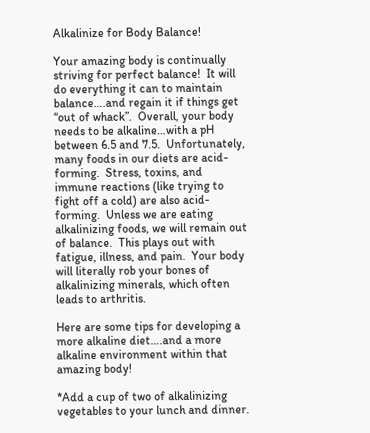Alkalinize for Body Balance!

Your amazing body is continually striving for perfect balance!  It will do everything it can to maintain balance….and regain it if things get “out of whack”.  Overall, your body needs to be alkaline…with a pH between 6.5 and 7.5.  Unfortunately, many foods in our diets are acid-forming.  Stress, toxins, and immune reactions (like trying to fight off a cold) are also acid-forming.  Unless we are eating alkalinizing foods, we will remain out of balance.  This plays out with fatigue, illness, and pain.  Your body will literally rob your bones of alkalinizing minerals, which often leads to arthritis.

Here are some tips for developing a more alkaline diet….and a more alkaline environment within that amazing body!

*Add a cup of two of alkalinizing vegetables to your lunch and dinner.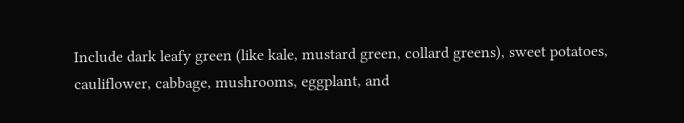Include dark leafy green (like kale, mustard green, collard greens), sweet potatoes, cauliflower, cabbage, mushrooms, eggplant, and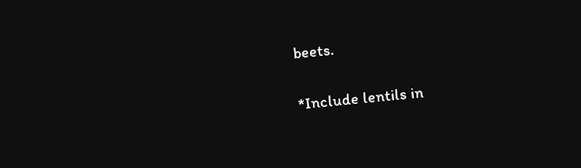beets.

*Include lentils in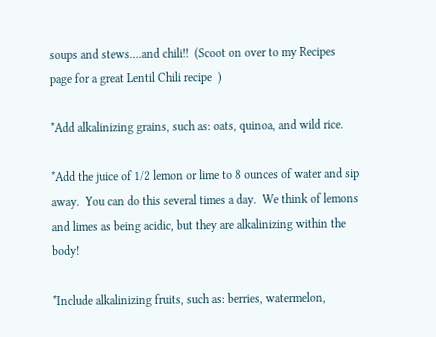soups and stews….and chili!!  (Scoot on over to my Recipes page for a great Lentil Chili recipe  )

*Add alkalinizing grains, such as: oats, quinoa, and wild rice.

*Add the juice of 1/2 lemon or lime to 8 ounces of water and sip away.  You can do this several times a day.  We think of lemons and limes as being acidic, but they are alkalinizing within the body!

*Include alkalinizing fruits, such as: berries, watermelon,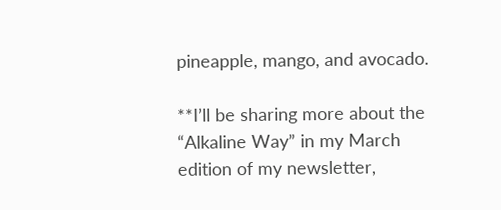pineapple, mango, and avocado.

**I’ll be sharing more about the “Alkaline Way” in my March edition of my newsletter,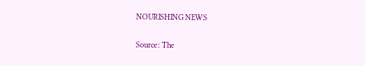NOURISHING NEWS

Source: The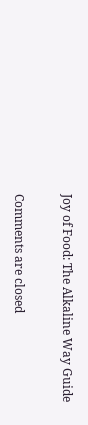Joy of Food: The Alkaline Way Guide


Comments are closed